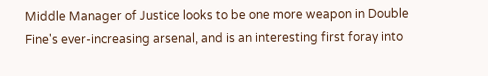Middle Manager of Justice looks to be one more weapon in Double Fine's ever-increasing arsenal, and is an interesting first foray into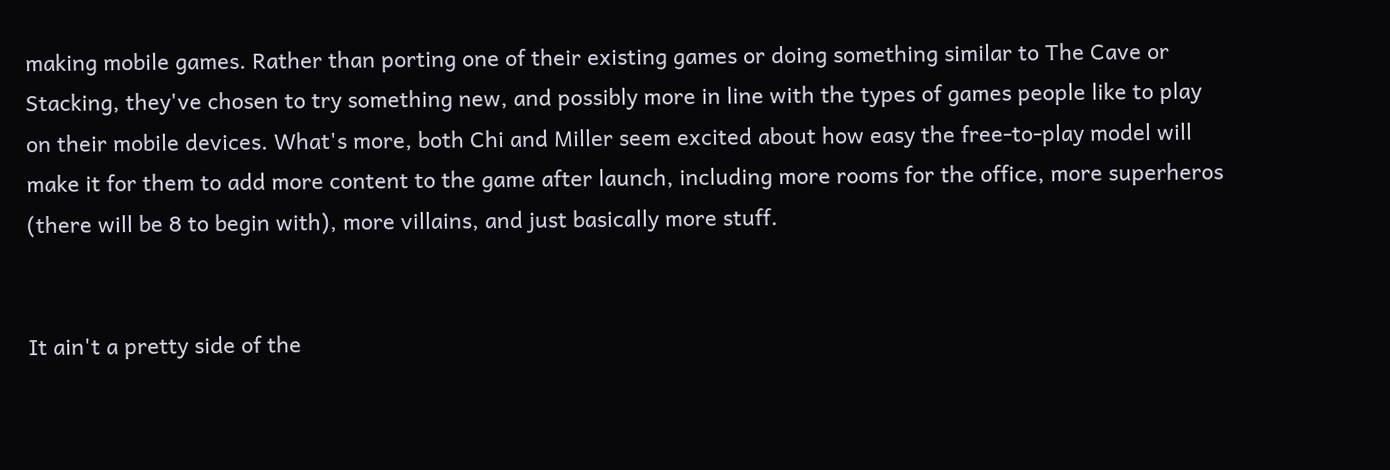making mobile games. Rather than porting one of their existing games or doing something similar to The Cave or Stacking, they've chosen to try something new, and possibly more in line with the types of games people like to play on their mobile devices. What's more, both Chi and Miller seem excited about how easy the free-to-play model will make it for them to add more content to the game after launch, including more rooms for the office, more superheros (there will be 8 to begin with), more villains, and just basically more stuff.


It ain't a pretty side of the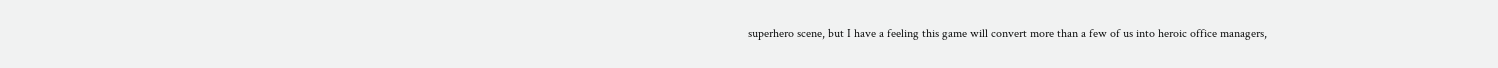superhero scene, but I have a feeling this game will convert more than a few of us into heroic office managers,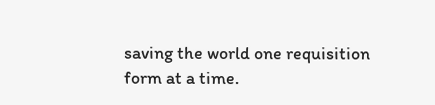saving the world one requisition form at a time.